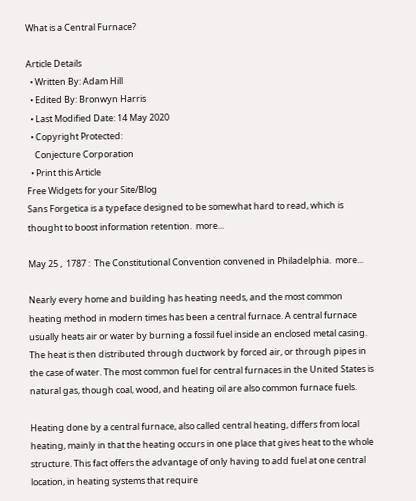What is a Central Furnace?

Article Details
  • Written By: Adam Hill
  • Edited By: Bronwyn Harris
  • Last Modified Date: 14 May 2020
  • Copyright Protected:
    Conjecture Corporation
  • Print this Article
Free Widgets for your Site/Blog
Sans Forgetica is a typeface designed to be somewhat hard to read, which is thought to boost information retention.  more...

May 25 ,  1787 :  The Constitutional Convention convened in Philadelphia.  more...

Nearly every home and building has heating needs, and the most common heating method in modern times has been a central furnace. A central furnace usually heats air or water by burning a fossil fuel inside an enclosed metal casing. The heat is then distributed through ductwork by forced air, or through pipes in the case of water. The most common fuel for central furnaces in the United States is natural gas, though coal, wood, and heating oil are also common furnace fuels.

Heating done by a central furnace, also called central heating, differs from local heating, mainly in that the heating occurs in one place that gives heat to the whole structure. This fact offers the advantage of only having to add fuel at one central location, in heating systems that require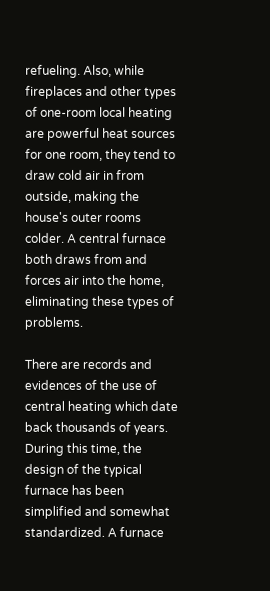refueling. Also, while fireplaces and other types of one-room local heating are powerful heat sources for one room, they tend to draw cold air in from outside, making the house's outer rooms colder. A central furnace both draws from and forces air into the home, eliminating these types of problems.

There are records and evidences of the use of central heating which date back thousands of years. During this time, the design of the typical furnace has been simplified and somewhat standardized. A furnace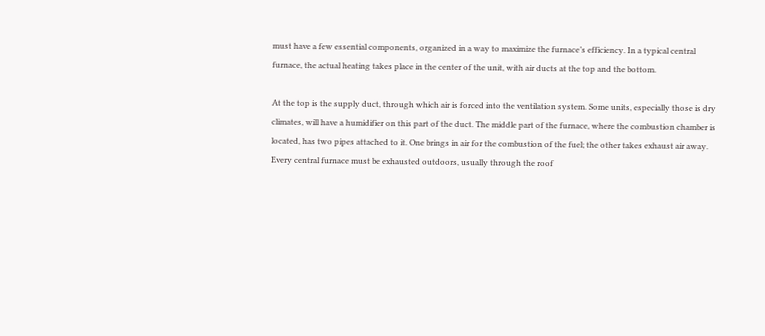must have a few essential components, organized in a way to maximize the furnace’s efficiency. In a typical central furnace, the actual heating takes place in the center of the unit, with air ducts at the top and the bottom.

At the top is the supply duct, through which air is forced into the ventilation system. Some units, especially those is dry climates, will have a humidifier on this part of the duct. The middle part of the furnace, where the combustion chamber is located, has two pipes attached to it. One brings in air for the combustion of the fuel; the other takes exhaust air away. Every central furnace must be exhausted outdoors, usually through the roof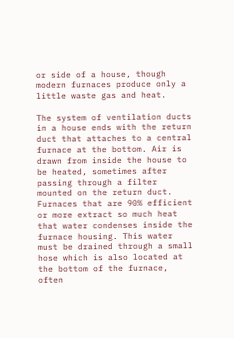or side of a house, though modern furnaces produce only a little waste gas and heat.

The system of ventilation ducts in a house ends with the return duct that attaches to a central furnace at the bottom. Air is drawn from inside the house to be heated, sometimes after passing through a filter mounted on the return duct. Furnaces that are 90% efficient or more extract so much heat that water condenses inside the furnace housing. This water must be drained through a small hose which is also located at the bottom of the furnace, often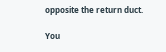opposite the return duct.

You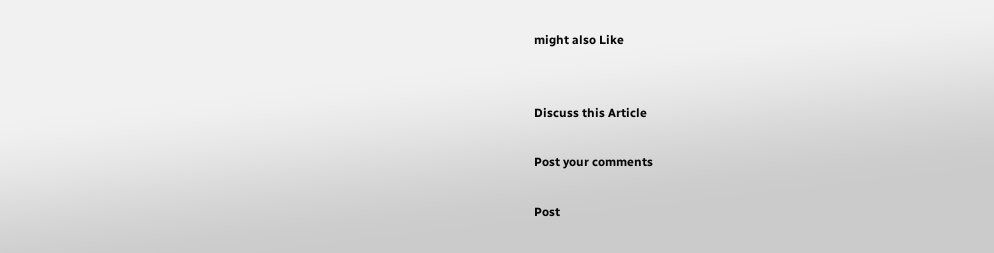might also Like


Discuss this Article

Post your comments

Post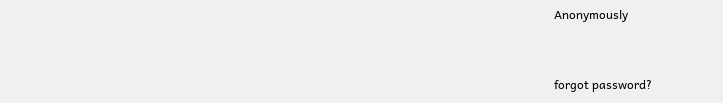Anonymously


forgot password?